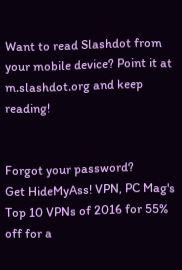Want to read Slashdot from your mobile device? Point it at m.slashdot.org and keep reading!


Forgot your password?
Get HideMyAss! VPN, PC Mag's Top 10 VPNs of 2016 for 55% off for a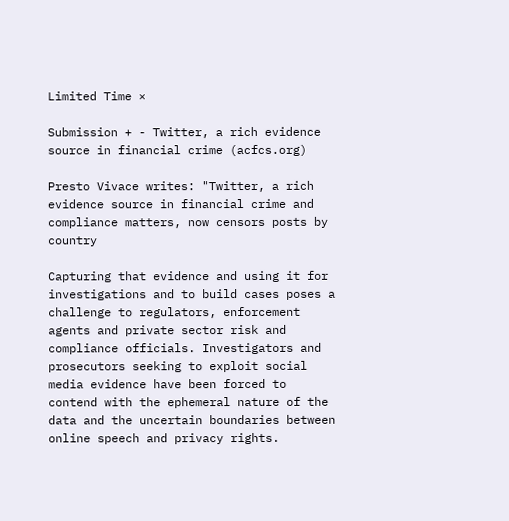Limited Time ×

Submission + - Twitter, a rich evidence source in financial crime (acfcs.org)

Presto Vivace writes: "Twitter, a rich evidence source in financial crime and compliance matters, now censors posts by country

Capturing that evidence and using it for investigations and to build cases poses a challenge to regulators, enforcement agents and private sector risk and compliance officials. Investigators and prosecutors seeking to exploit social media evidence have been forced to contend with the ephemeral nature of the data and the uncertain boundaries between online speech and privacy rights.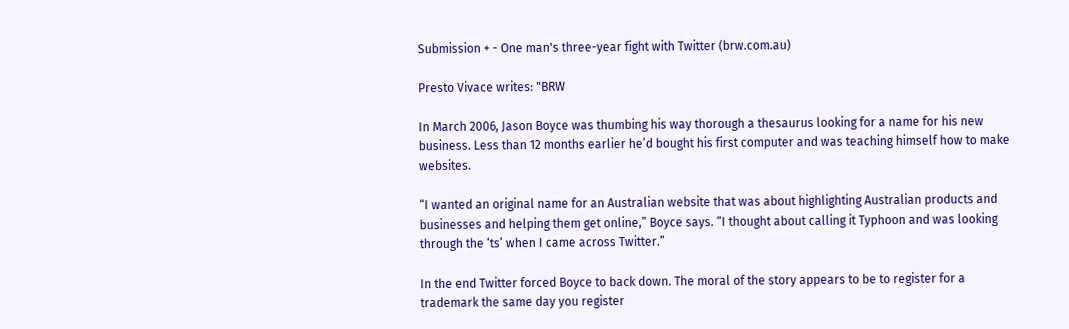Submission + - One man's three-year fight with Twitter (brw.com.au)

Presto Vivace writes: "BRW

In March 2006, Jason Boyce was thumbing his way thorough a thesaurus looking for a name for his new business. Less than 12 months earlier he’d bought his first computer and was teaching himself how to make websites.

“I wanted an original name for an Australian website that was about highlighting Australian products and businesses and helping them get online,” Boyce says. “I thought about calling it Typhoon and was looking through the ‘ts’ when I came across Twitter.”

In the end Twitter forced Boyce to back down. The moral of the story appears to be to register for a trademark the same day you register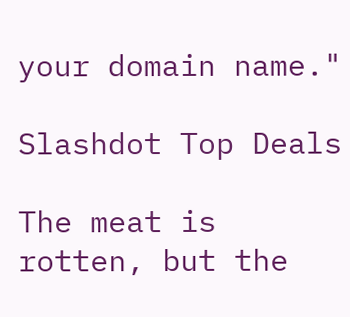your domain name."

Slashdot Top Deals

The meat is rotten, but the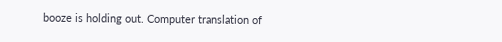booze is holding out. Computer translation of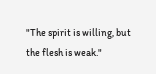"The spirit is willing, but the flesh is weak."